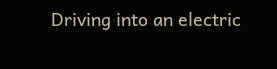Driving into an electric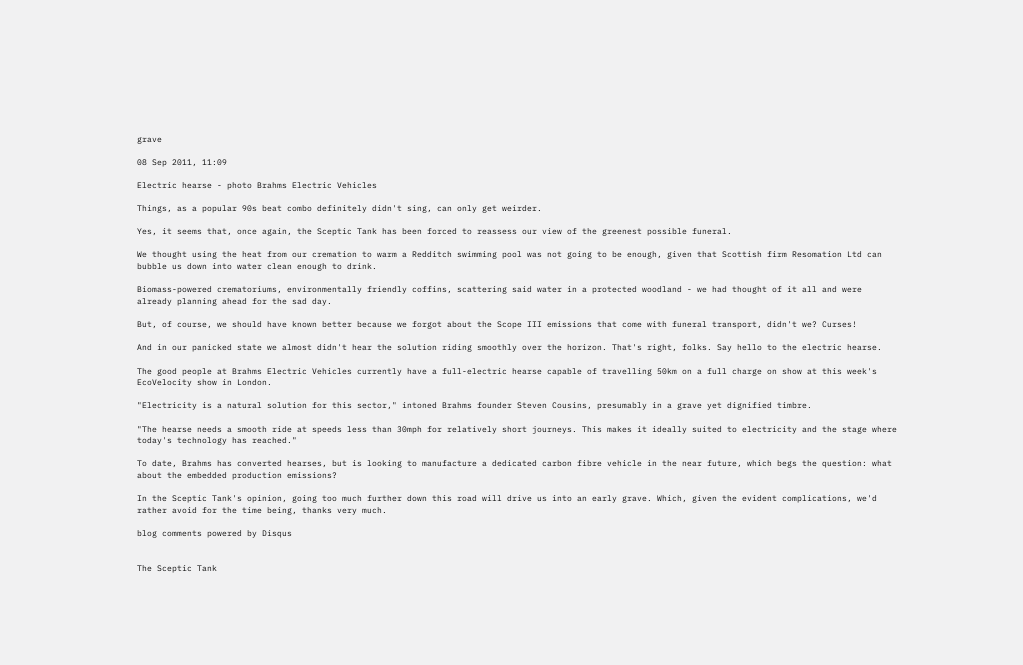grave

08 Sep 2011, 11:09

Electric hearse - photo Brahms Electric Vehicles

Things, as a popular 90s beat combo definitely didn't sing, can only get weirder.

Yes, it seems that, once again, the Sceptic Tank has been forced to reassess our view of the greenest possible funeral.

We thought using the heat from our cremation to warm a Redditch swimming pool was not going to be enough, given that Scottish firm Resomation Ltd can bubble us down into water clean enough to drink.

Biomass-powered crematoriums, environmentally friendly coffins, scattering said water in a protected woodland - we had thought of it all and were already planning ahead for the sad day.

But, of course, we should have known better because we forgot about the Scope III emissions that come with funeral transport, didn't we? Curses!

And in our panicked state we almost didn't hear the solution riding smoothly over the horizon. That's right, folks. Say hello to the electric hearse.

The good people at Brahms Electric Vehicles currently have a full-electric hearse capable of travelling 50km on a full charge on show at this week's EcoVelocity show in London.

"Electricity is a natural solution for this sector," intoned Brahms founder Steven Cousins, presumably in a grave yet dignified timbre.

"The hearse needs a smooth ride at speeds less than 30mph for relatively short journeys. This makes it ideally suited to electricity and the stage where today's technology has reached."

To date, Brahms has converted hearses, but is looking to manufacture a dedicated carbon fibre vehicle in the near future, which begs the question: what about the embedded production emissions?

In the Sceptic Tank's opinion, going too much further down this road will drive us into an early grave. Which, given the evident complications, we'd rather avoid for the time being, thanks very much.

blog comments powered by Disqus


The Sceptic Tank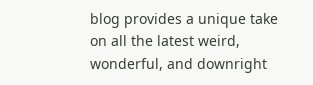blog provides a unique take on all the latest weird, wonderful, and downright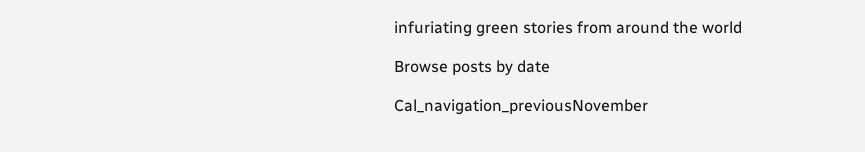infuriating green stories from around the world

Browse posts by date

Cal_navigation_previousNovember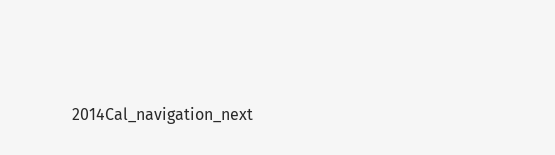2014Cal_navigation_next